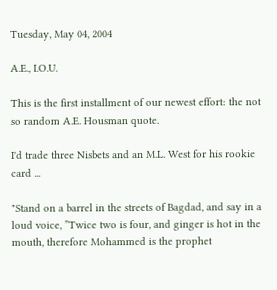Tuesday, May 04, 2004

A.E., I.O.U.

This is the first installment of our newest effort: the not so random A.E. Housman quote.

I'd trade three Nisbets and an M.L. West for his rookie card ...

"Stand on a barrel in the streets of Bagdad, and say in a loud voice, ”Twice two is four, and ginger is hot in the mouth, therefore Mohammed is the prophet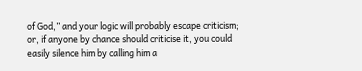of God,” and your logic will probably escape criticism; or, if anyone by chance should criticise it, you could easily silence him by calling him a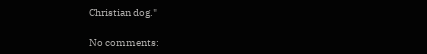Christian dog."

No comments: